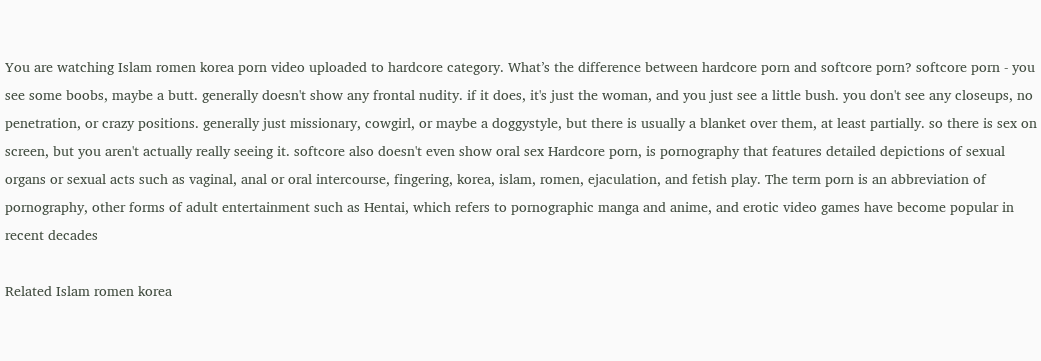You are watching Islam romen korea porn video uploaded to hardcore category. What’s the difference between hardcore porn and softcore porn? softcore porn - you see some boobs, maybe a butt. generally doesn't show any frontal nudity. if it does, it's just the woman, and you just see a little bush. you don't see any closeups, no penetration, or crazy positions. generally just missionary, cowgirl, or maybe a doggystyle, but there is usually a blanket over them, at least partially. so there is sex on screen, but you aren't actually really seeing it. softcore also doesn't even show oral sex Hardcore porn, is pornography that features detailed depictions of sexual organs or sexual acts such as vaginal, anal or oral intercourse, fingering, korea, islam, romen, ejaculation, and fetish play. The term porn is an abbreviation of pornography, other forms of adult entertainment such as Hentai, which refers to pornographic manga and anime, and erotic video games have become popular in recent decades

Related Islam romen korea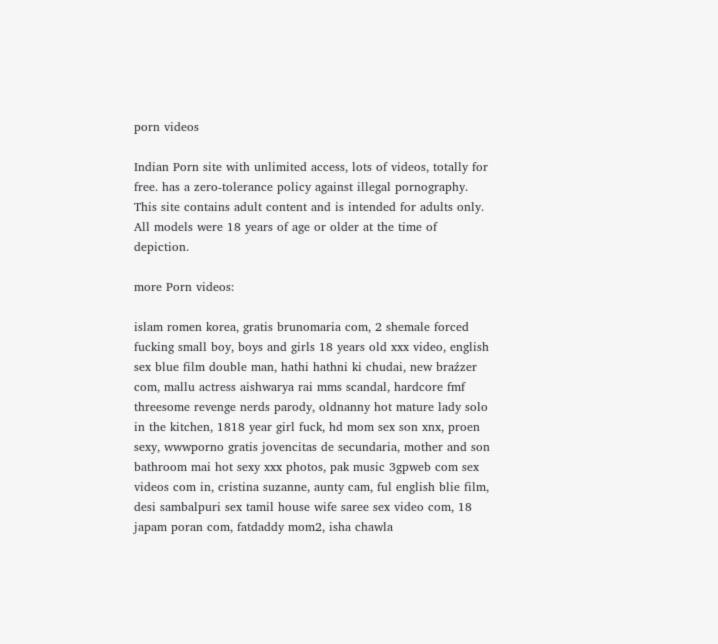porn videos

Indian Porn site with unlimited access, lots of videos, totally for free. has a zero-tolerance policy against illegal pornography. This site contains adult content and is intended for adults only. All models were 18 years of age or older at the time of depiction.

more Porn videos:

islam romen korea, gratis brunomaria com, 2 shemale forced fucking small boy, boys and girls 18 years old xxx video, english sex blue film double man, hathi hathni ki chudai, new braźzer com, mallu actress aishwarya rai mms scandal, hardcore fmf threesome revenge nerds parody, oldnanny hot mature lady solo in the kitchen, 1818 year girl fuck, hd mom sex son xnx, proen sexy, wwwporno gratis jovencitas de secundaria, mother and son bathroom mai hot sexy xxx photos, pak music 3gpweb com sex videos com in, cristina suzanne, aunty cam, ful english blie film, desi sambalpuri sex tamil house wife saree sex video com, 18 japam poran com, fatdaddy mom2, isha chawla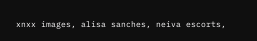xnxx images, alisa sanches, neiva escorts,